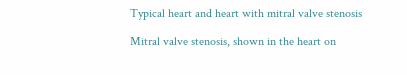Typical heart and heart with mitral valve stenosis

Mitral valve stenosis, shown in the heart on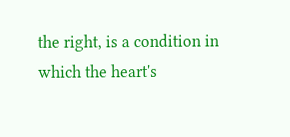the right, is a condition in which the heart's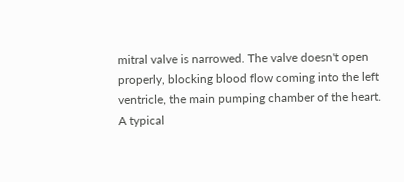mitral valve is narrowed. The valve doesn't open properly, blocking blood flow coming into the left ventricle, the main pumping chamber of the heart. A typical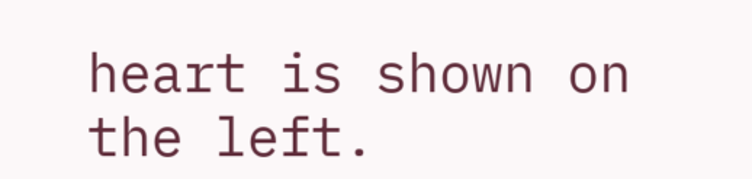heart is shown on the left.